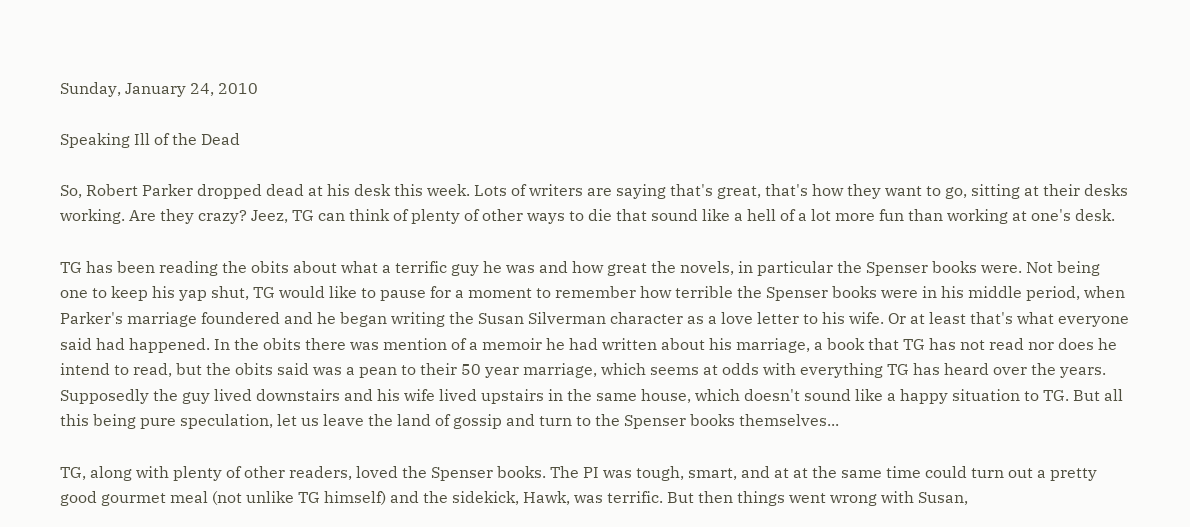Sunday, January 24, 2010

Speaking Ill of the Dead

So, Robert Parker dropped dead at his desk this week. Lots of writers are saying that's great, that's how they want to go, sitting at their desks working. Are they crazy? Jeez, TG can think of plenty of other ways to die that sound like a hell of a lot more fun than working at one's desk.

TG has been reading the obits about what a terrific guy he was and how great the novels, in particular the Spenser books were. Not being one to keep his yap shut, TG would like to pause for a moment to remember how terrible the Spenser books were in his middle period, when Parker's marriage foundered and he began writing the Susan Silverman character as a love letter to his wife. Or at least that's what everyone said had happened. In the obits there was mention of a memoir he had written about his marriage, a book that TG has not read nor does he intend to read, but the obits said was a pean to their 50 year marriage, which seems at odds with everything TG has heard over the years. Supposedly the guy lived downstairs and his wife lived upstairs in the same house, which doesn't sound like a happy situation to TG. But all this being pure speculation, let us leave the land of gossip and turn to the Spenser books themselves...

TG, along with plenty of other readers, loved the Spenser books. The PI was tough, smart, and at at the same time could turn out a pretty good gourmet meal (not unlike TG himself) and the sidekick, Hawk, was terrific. But then things went wrong with Susan,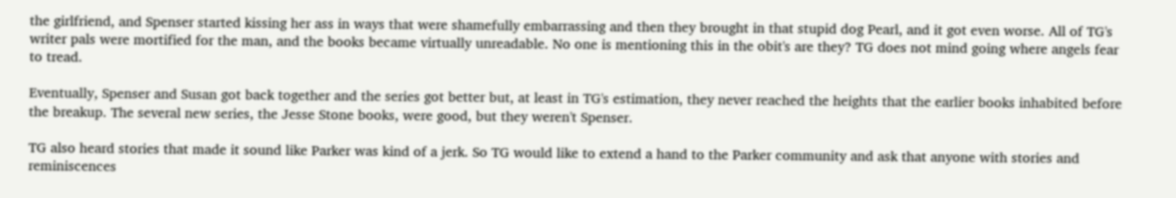the girlfriend, and Spenser started kissing her ass in ways that were shamefully embarrassing and then they brought in that stupid dog Pearl, and it got even worse. All of TG's writer pals were mortified for the man, and the books became virtually unreadable. No one is mentioning this in the obit's are they? TG does not mind going where angels fear to tread.

Eventually, Spenser and Susan got back together and the series got better but, at least in TG's estimation, they never reached the heights that the earlier books inhabited before the breakup. The several new series, the Jesse Stone books, were good, but they weren't Spenser.

TG also heard stories that made it sound like Parker was kind of a jerk. So TG would like to extend a hand to the Parker community and ask that anyone with stories and reminiscences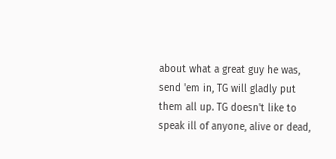about what a great guy he was, send 'em in, TG will gladly put them all up. TG doesn't like to speak ill of anyone, alive or dead,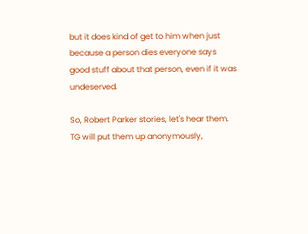but it does kind of get to him when just because a person dies everyone says good stuff about that person, even if it was undeserved.

So, Robert Parker stories, let's hear them. TG will put them up anonymously,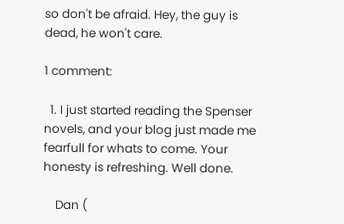so don't be afraid. Hey, the guy is dead, he won't care.

1 comment:

  1. I just started reading the Spenser novels, and your blog just made me fearfull for whats to come. Your honesty is refreshing. Well done.

    Dan (